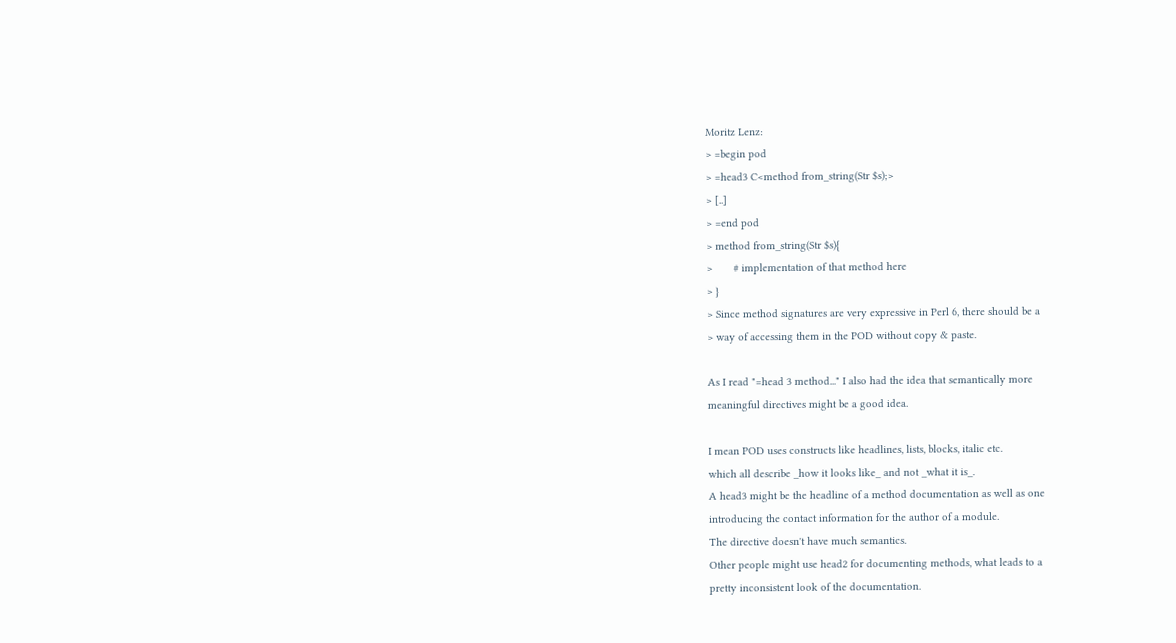Moritz Lenz:
> =begin pod
> =head3 C<method from_string(Str $s);>
> [..]
> =end pod
> method from_string(Str $s){
>       # implementation of that method here
> }
> Since method signatures are very expressive in Perl 6, there should be a
> way of accessing them in the POD without copy & paste.

As I read "=head 3 method..." I also had the idea that semantically more
meaningful directives might be a good idea.

I mean POD uses constructs like headlines, lists, blocks, italic etc.
which all describe _how it looks like_ and not _what it is_.
A head3 might be the headline of a method documentation as well as one
introducing the contact information for the author of a module.
The directive doesn't have much semantics.
Other people might use head2 for documenting methods, what leads to a
pretty inconsistent look of the documentation.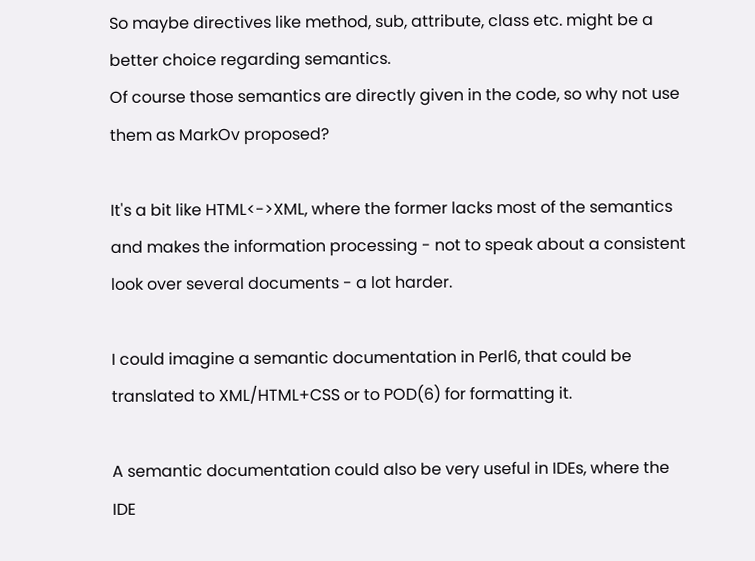So maybe directives like method, sub, attribute, class etc. might be a
better choice regarding semantics.
Of course those semantics are directly given in the code, so why not use
them as MarkOv proposed?

It's a bit like HTML<->XML, where the former lacks most of the semantics
and makes the information processing - not to speak about a consistent
look over several documents - a lot harder.

I could imagine a semantic documentation in Perl6, that could be
translated to XML/HTML+CSS or to POD(6) for formatting it.

A semantic documentation could also be very useful in IDEs, where the
IDE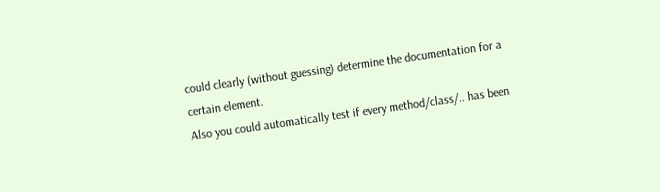could clearly (without guessing) determine the documentation for a
certain element.
Also you could automatically test if every method/class/.. has been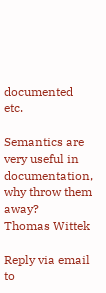documented etc.

Semantics are very useful in documentation, why throw them away?
Thomas Wittek

Reply via email to